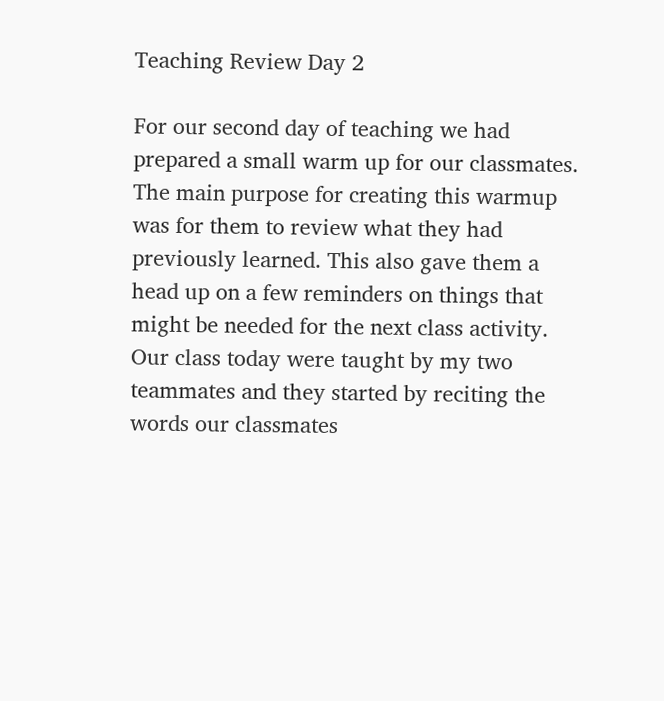Teaching Review Day 2

For our second day of teaching we had prepared a small warm up for our classmates. The main purpose for creating this warmup was for them to review what they had previously learned. This also gave them a head up on a few reminders on things that might be needed for the next class activity. Our class today were taught by my two teammates and they started by reciting the words our classmates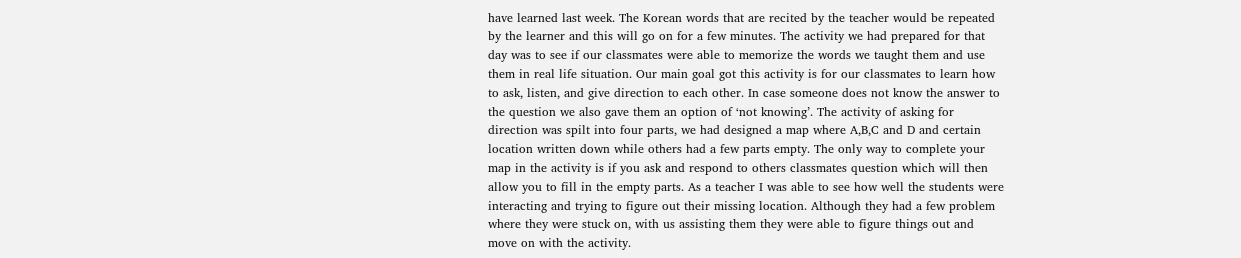have learned last week. The Korean words that are recited by the teacher would be repeated by the learner and this will go on for a few minutes. The activity we had prepared for that day was to see if our classmates were able to memorize the words we taught them and use them in real life situation. Our main goal got this activity is for our classmates to learn how to ask, listen, and give direction to each other. In case someone does not know the answer to the question we also gave them an option of ‘not knowing’. The activity of asking for direction was spilt into four parts, we had designed a map where A,B,C and D and certain location written down while others had a few parts empty. The only way to complete your map in the activity is if you ask and respond to others classmates question which will then allow you to fill in the empty parts. As a teacher I was able to see how well the students were interacting and trying to figure out their missing location. Although they had a few problem where they were stuck on, with us assisting them they were able to figure things out and move on with the activity.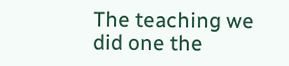The teaching we did one the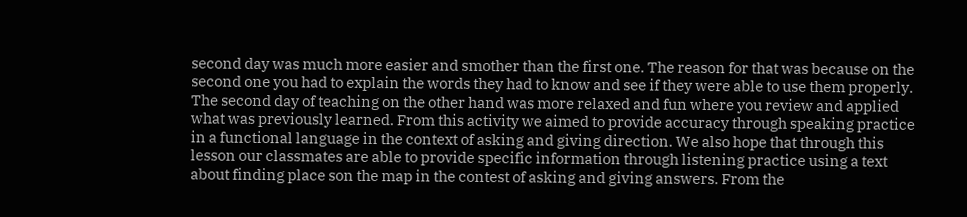second day was much more easier and smother than the first one. The reason for that was because on the second one you had to explain the words they had to know and see if they were able to use them properly. The second day of teaching on the other hand was more relaxed and fun where you review and applied what was previously learned. From this activity we aimed to provide accuracy through speaking practice in a functional language in the context of asking and giving direction. We also hope that through this lesson our classmates are able to provide specific information through listening practice using a text about finding place son the map in the contest of asking and giving answers. From the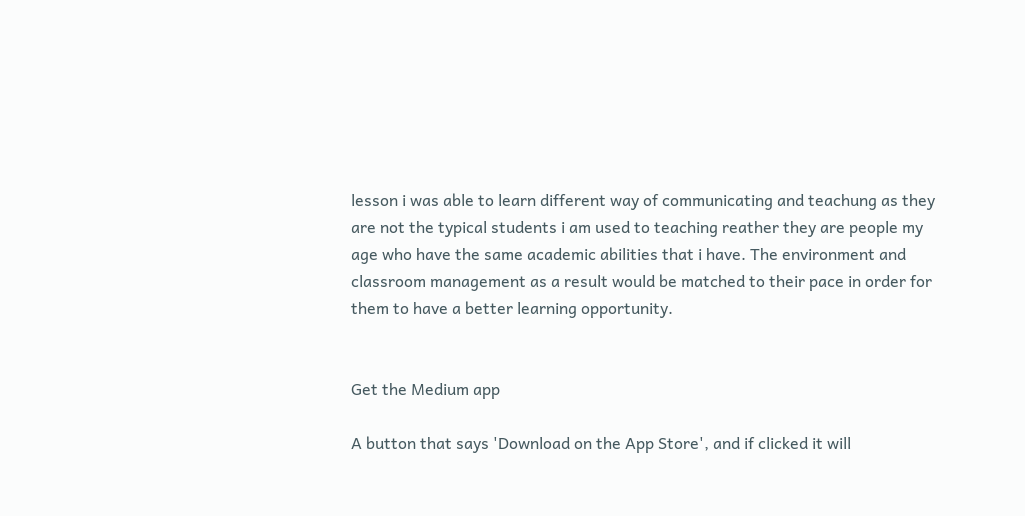lesson i was able to learn different way of communicating and teachung as they are not the typical students i am used to teaching reather they are people my age who have the same academic abilities that i have. The environment and classroom management as a result would be matched to their pace in order for them to have a better learning opportunity.


Get the Medium app

A button that says 'Download on the App Store', and if clicked it will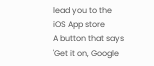lead you to the iOS App store
A button that says 'Get it on, Google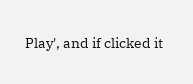Play', and if clicked it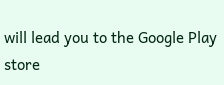will lead you to the Google Play store